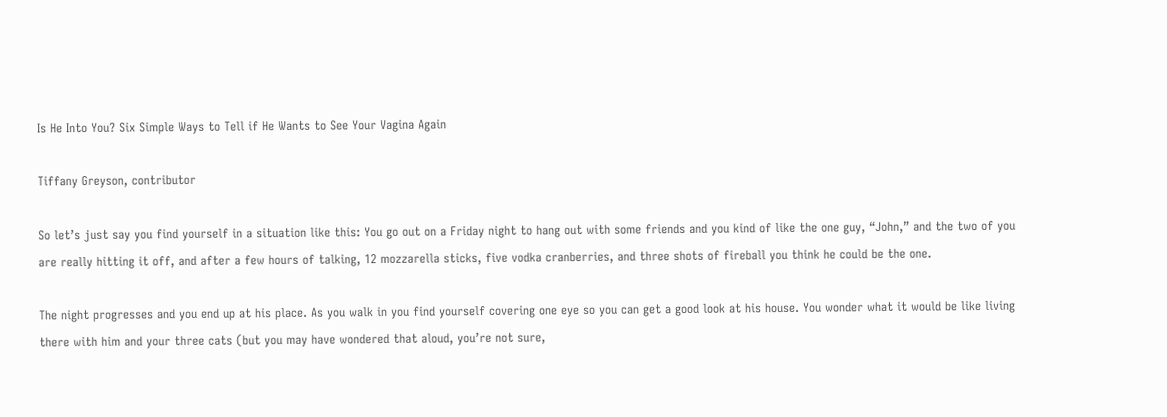Is He Into You? Six Simple Ways to Tell if He Wants to See Your Vagina Again

Tiffany Greyson, contributor

So let’s just say you find yourself in a situation like this: You go out on a Friday night to hang out with some friends and you kind of like the one guy, “John,” and the two of you are really hitting it off, and after a few hours of talking, 12 mozzarella sticks, five vodka cranberries, and three shots of fireball you think he could be the one.

The night progresses and you end up at his place. As you walk in you find yourself covering one eye so you can get a good look at his house. You wonder what it would be like living there with him and your three cats (but you may have wondered that aloud, you’re not sure,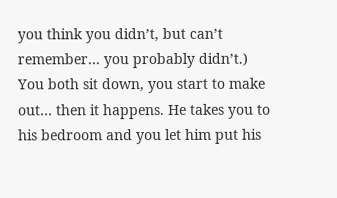you think you didn’t, but can’t remember… you probably didn’t.) You both sit down, you start to make out… then it happens. He takes you to his bedroom and you let him put his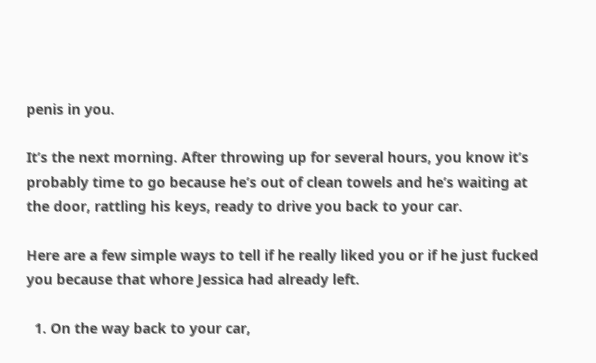penis in you.

It’s the next morning. After throwing up for several hours, you know it’s probably time to go because he’s out of clean towels and he’s waiting at the door, rattling his keys, ready to drive you back to your car.

Here are a few simple ways to tell if he really liked you or if he just fucked you because that whore Jessica had already left.

  1. On the way back to your car,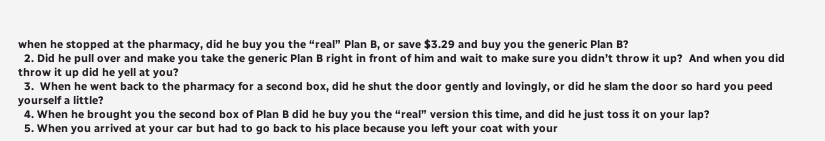when he stopped at the pharmacy, did he buy you the “real” Plan B, or save $3.29 and buy you the generic Plan B?
  2. Did he pull over and make you take the generic Plan B right in front of him and wait to make sure you didn’t throw it up?  And when you did throw it up did he yell at you?
  3.  When he went back to the pharmacy for a second box, did he shut the door gently and lovingly, or did he slam the door so hard you peed yourself a little?
  4. When he brought you the second box of Plan B did he buy you the “real” version this time, and did he just toss it on your lap?
  5. When you arrived at your car but had to go back to his place because you left your coat with your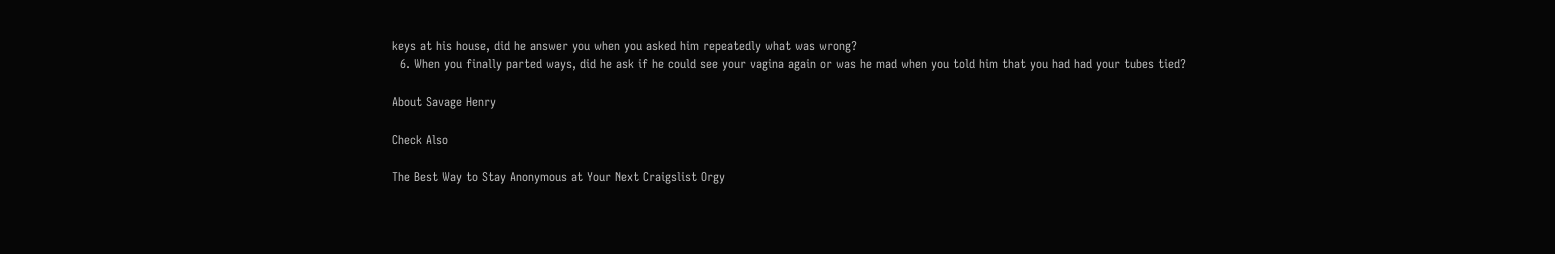keys at his house, did he answer you when you asked him repeatedly what was wrong?
  6. When you finally parted ways, did he ask if he could see your vagina again or was he mad when you told him that you had had your tubes tied?

About Savage Henry

Check Also

The Best Way to Stay Anonymous at Your Next Craigslist Orgy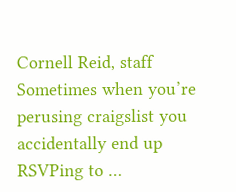Cornell Reid, staff   Sometimes when you’re perusing craigslist you accidentally end up RSVPing to …